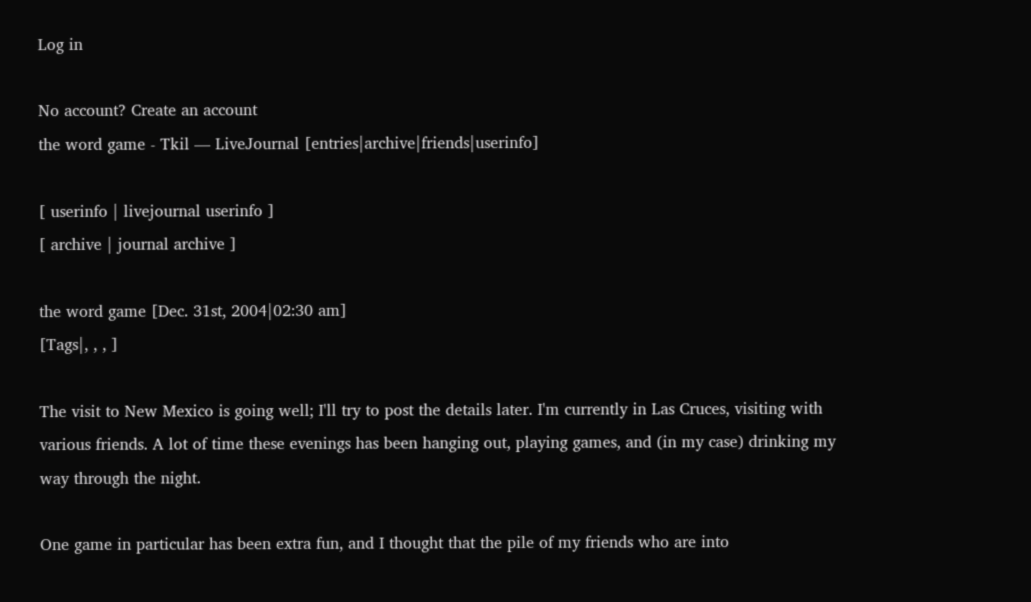Log in

No account? Create an account
the word game - Tkil — LiveJournal [entries|archive|friends|userinfo]

[ userinfo | livejournal userinfo ]
[ archive | journal archive ]

the word game [Dec. 31st, 2004|02:30 am]
[Tags|, , , ]

The visit to New Mexico is going well; I'll try to post the details later. I'm currently in Las Cruces, visiting with various friends. A lot of time these evenings has been hanging out, playing games, and (in my case) drinking my way through the night.

One game in particular has been extra fun, and I thought that the pile of my friends who are into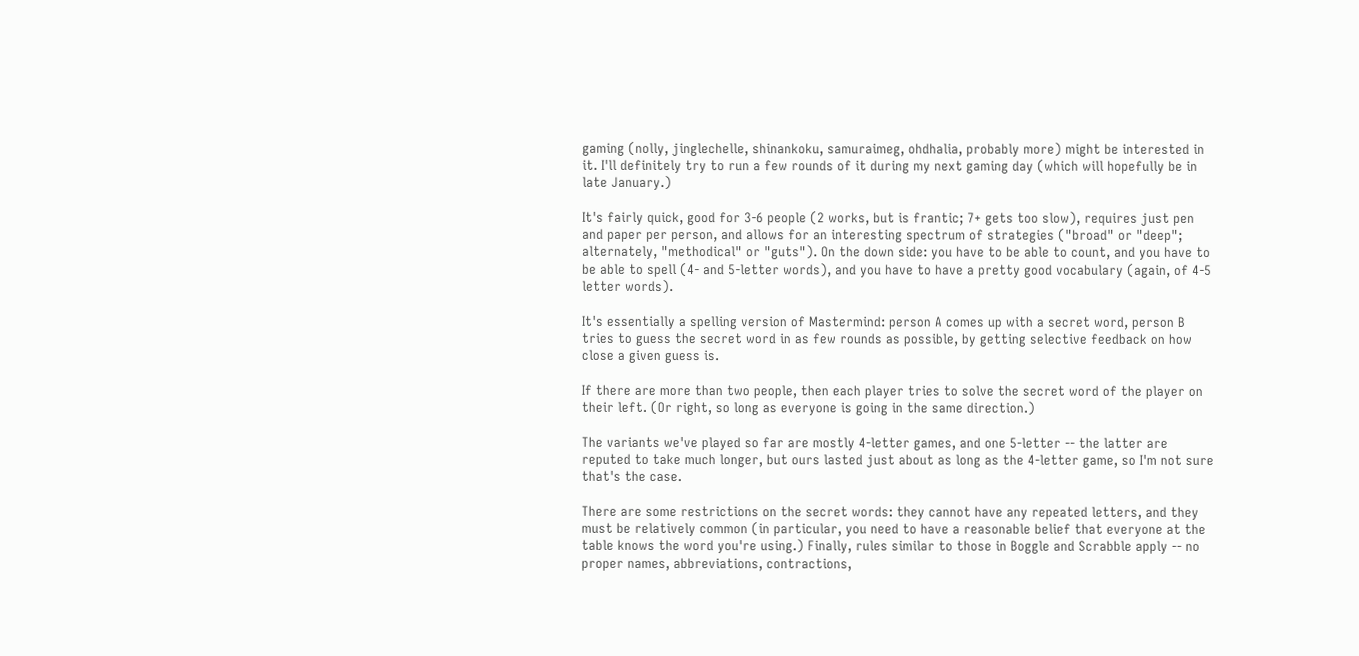gaming (nolly, jinglechelle, shinankoku, samuraimeg, ohdhalia, probably more) might be interested in it. I'll definitely try to run a few rounds of it during my next gaming day (which will hopefully be in late January.)

It's fairly quick, good for 3-6 people (2 works, but is frantic; 7+ gets too slow), requires just pen and paper per person, and allows for an interesting spectrum of strategies ("broad" or "deep"; alternately, "methodical" or "guts"). On the down side: you have to be able to count, and you have to be able to spell (4- and 5-letter words), and you have to have a pretty good vocabulary (again, of 4-5 letter words).

It's essentially a spelling version of Mastermind: person A comes up with a secret word, person B tries to guess the secret word in as few rounds as possible, by getting selective feedback on how close a given guess is.

If there are more than two people, then each player tries to solve the secret word of the player on their left. (Or right, so long as everyone is going in the same direction.)

The variants we've played so far are mostly 4-letter games, and one 5-letter -- the latter are reputed to take much longer, but ours lasted just about as long as the 4-letter game, so I'm not sure that's the case.

There are some restrictions on the secret words: they cannot have any repeated letters, and they must be relatively common (in particular, you need to have a reasonable belief that everyone at the table knows the word you're using.) Finally, rules similar to those in Boggle and Scrabble apply -- no proper names, abbreviations, contractions,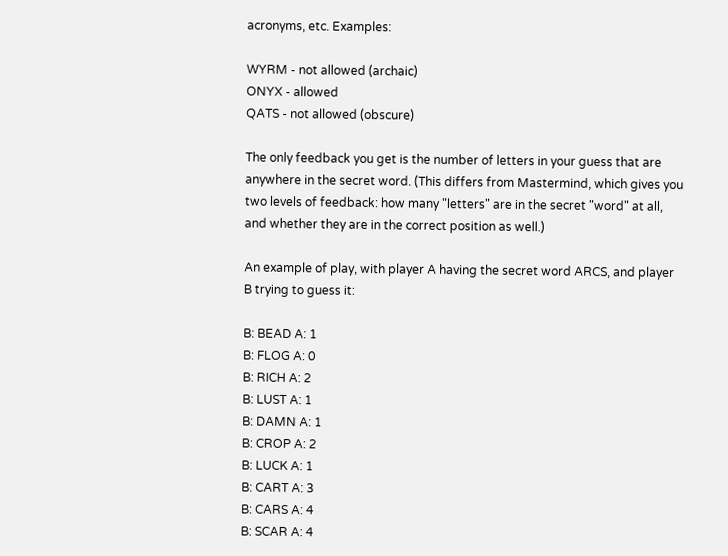acronyms, etc. Examples:

WYRM - not allowed (archaic)
ONYX - allowed
QATS - not allowed (obscure)

The only feedback you get is the number of letters in your guess that are anywhere in the secret word. (This differs from Mastermind, which gives you two levels of feedback: how many "letters" are in the secret "word" at all, and whether they are in the correct position as well.)

An example of play, with player A having the secret word ARCS, and player B trying to guess it:

B: BEAD A: 1
B: FLOG A: 0
B: RICH A: 2
B: LUST A: 1
B: DAMN A: 1
B: CROP A: 2
B: LUCK A: 1
B: CART A: 3
B: CARS A: 4
B: SCAR A: 4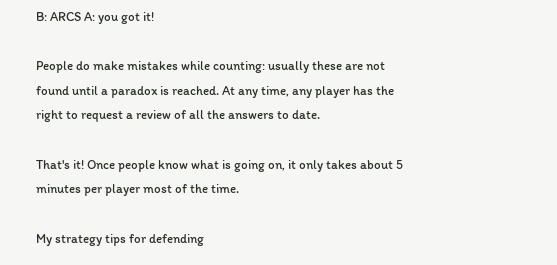B: ARCS A: you got it!

People do make mistakes while counting: usually these are not found until a paradox is reached. At any time, any player has the right to request a review of all the answers to date.

That's it! Once people know what is going on, it only takes about 5 minutes per player most of the time.

My strategy tips for defending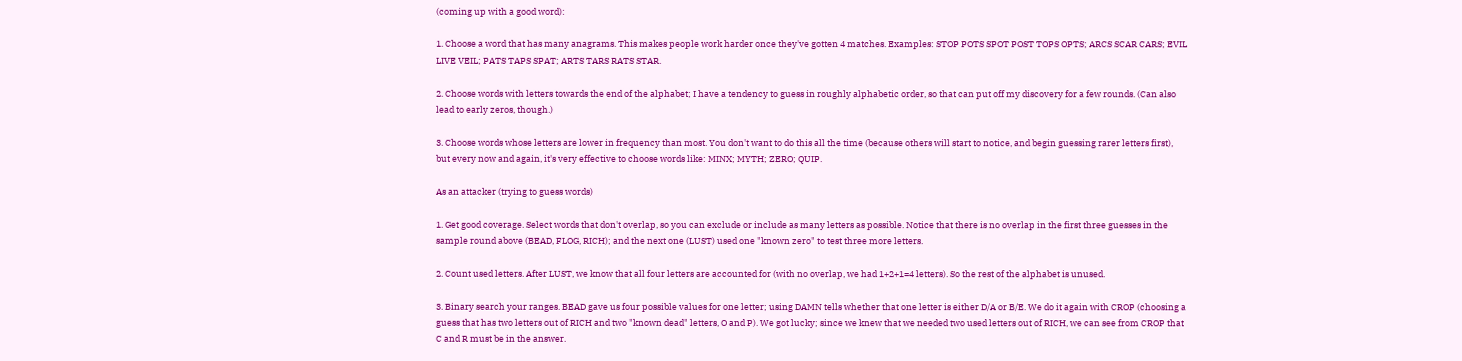(coming up with a good word):

1. Choose a word that has many anagrams. This makes people work harder once they've gotten 4 matches. Examples: STOP POTS SPOT POST TOPS OPTS; ARCS SCAR CARS; EVIL LIVE VEIL; PATS TAPS SPAT; ARTS TARS RATS STAR.

2. Choose words with letters towards the end of the alphabet; I have a tendency to guess in roughly alphabetic order, so that can put off my discovery for a few rounds. (Can also lead to early zeros, though.)

3. Choose words whose letters are lower in frequency than most. You don't want to do this all the time (because others will start to notice, and begin guessing rarer letters first), but every now and again, it's very effective to choose words like: MINX; MYTH; ZERO; QUIP.

As an attacker (trying to guess words)

1. Get good coverage. Select words that don't overlap, so you can exclude or include as many letters as possible. Notice that there is no overlap in the first three guesses in the sample round above (BEAD, FLOG, RICH); and the next one (LUST) used one "known zero" to test three more letters.

2. Count used letters. After LUST, we know that all four letters are accounted for (with no overlap, we had 1+2+1=4 letters). So the rest of the alphabet is unused.

3. Binary search your ranges. BEAD gave us four possible values for one letter; using DAMN tells whether that one letter is either D/A or B/E. We do it again with CROP (choosing a guess that has two letters out of RICH and two "known dead" letters, O and P). We got lucky; since we knew that we needed two used letters out of RICH, we can see from CROP that C and R must be in the answer.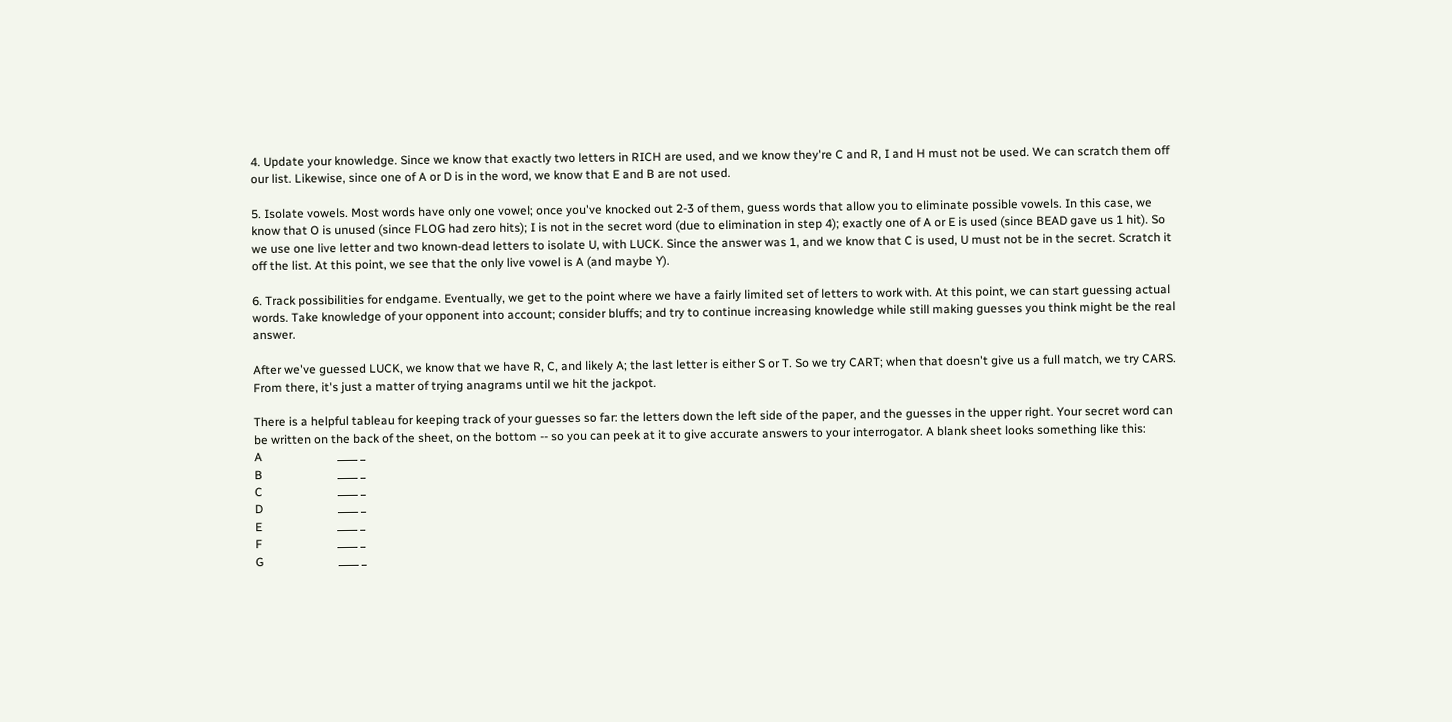4. Update your knowledge. Since we know that exactly two letters in RICH are used, and we know they're C and R, I and H must not be used. We can scratch them off our list. Likewise, since one of A or D is in the word, we know that E and B are not used.

5. Isolate vowels. Most words have only one vowel; once you've knocked out 2-3 of them, guess words that allow you to eliminate possible vowels. In this case, we know that O is unused (since FLOG had zero hits); I is not in the secret word (due to elimination in step 4); exactly one of A or E is used (since BEAD gave us 1 hit). So we use one live letter and two known-dead letters to isolate U, with LUCK. Since the answer was 1, and we know that C is used, U must not be in the secret. Scratch it off the list. At this point, we see that the only live vowel is A (and maybe Y).

6. Track possibilities for endgame. Eventually, we get to the point where we have a fairly limited set of letters to work with. At this point, we can start guessing actual words. Take knowledge of your opponent into account; consider bluffs; and try to continue increasing knowledge while still making guesses you think might be the real answer.

After we've guessed LUCK, we know that we have R, C, and likely A; the last letter is either S or T. So we try CART; when that doesn't give us a full match, we try CARS. From there, it's just a matter of trying anagrams until we hit the jackpot.

There is a helpful tableau for keeping track of your guesses so far: the letters down the left side of the paper, and the guesses in the upper right. Your secret word can be written on the back of the sheet, on the bottom -- so you can peek at it to give accurate answers to your interrogator. A blank sheet looks something like this:
A                         ____ _
B                         ____ _
C                         ____ _
D                         ____ _
E                         ____ _
F                         ____ _
G                         ____ _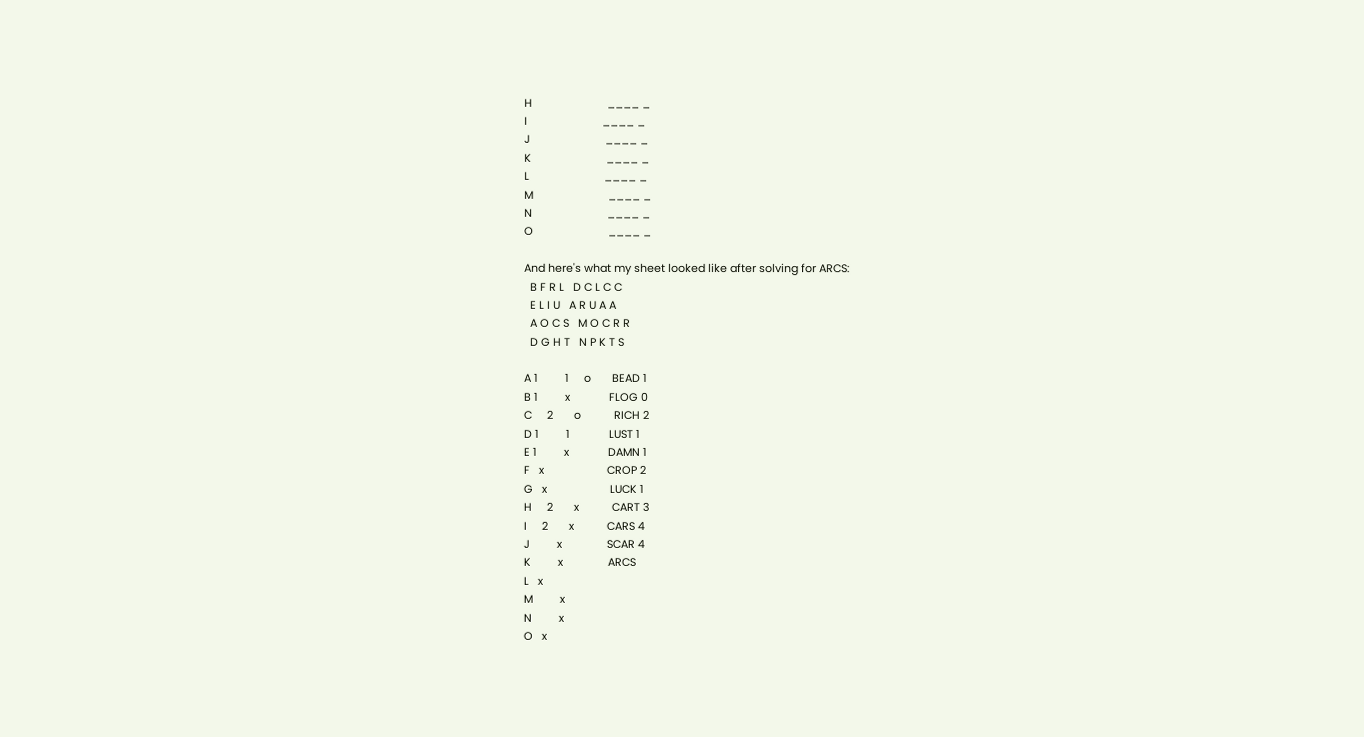H                         ____ _
I                         ____ _
J                         ____ _
K                         ____ _
L                         ____ _
M                         ____ _
N                         ____ _
O                         ____ _

And here's what my sheet looked like after solving for ARCS:
  B F R L   D C L C C
  E L I U   A R U A A
  A O C S   M O C R R
  D G H T   N P K T S

A 1         1     o       BEAD 1
B 1         x             FLOG 0
C     2       o           RICH 2
D 1         1             LUST 1
E 1         x             DAMN 1
F   x                     CROP 2
G   x                     LUCK 1
H     2       x           CART 3
I     2       x           CARS 4
J         x               SCAR 4
K         x               ARCS
L   x
M         x
N         x
O   x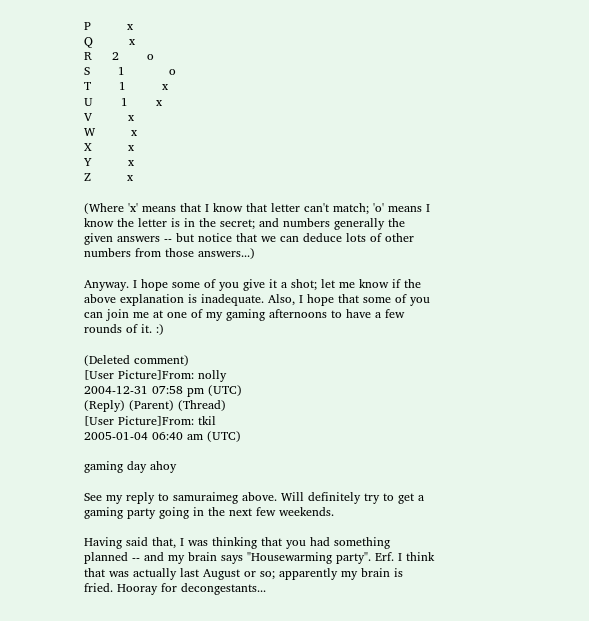P         x
Q         x
R     2       o
S       1           o
T       1         x
U       1       x
V         x
W         x
X         x
Y         x
Z         x

(Where 'x' means that I know that letter can't match; 'o' means I know the letter is in the secret; and numbers generally the given answers -- but notice that we can deduce lots of other numbers from those answers...)

Anyway. I hope some of you give it a shot; let me know if the above explanation is inadequate. Also, I hope that some of you can join me at one of my gaming afternoons to have a few rounds of it. :)

(Deleted comment)
[User Picture]From: nolly
2004-12-31 07:58 pm (UTC)
(Reply) (Parent) (Thread)
[User Picture]From: tkil
2005-01-04 06:40 am (UTC)

gaming day ahoy

See my reply to samuraimeg above. Will definitely try to get a gaming party going in the next few weekends.

Having said that, I was thinking that you had something planned -- and my brain says "Housewarming party". Erf. I think that was actually last August or so; apparently my brain is fried. Hooray for decongestants...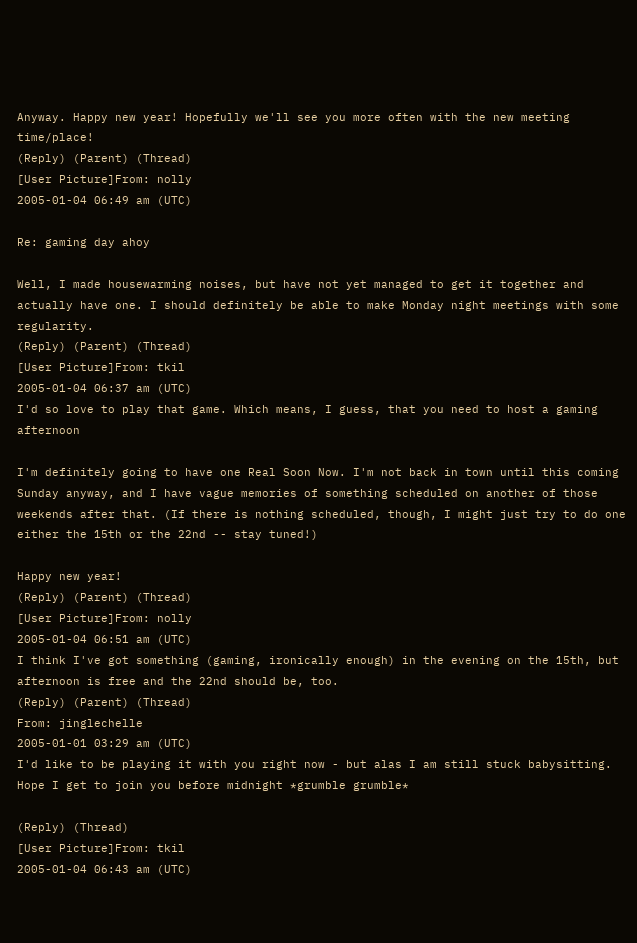Anyway. Happy new year! Hopefully we'll see you more often with the new meeting time/place!
(Reply) (Parent) (Thread)
[User Picture]From: nolly
2005-01-04 06:49 am (UTC)

Re: gaming day ahoy

Well, I made housewarming noises, but have not yet managed to get it together and actually have one. I should definitely be able to make Monday night meetings with some regularity.
(Reply) (Parent) (Thread)
[User Picture]From: tkil
2005-01-04 06:37 am (UTC)
I'd so love to play that game. Which means, I guess, that you need to host a gaming afternoon

I'm definitely going to have one Real Soon Now. I'm not back in town until this coming Sunday anyway, and I have vague memories of something scheduled on another of those weekends after that. (If there is nothing scheduled, though, I might just try to do one either the 15th or the 22nd -- stay tuned!)

Happy new year!
(Reply) (Parent) (Thread)
[User Picture]From: nolly
2005-01-04 06:51 am (UTC)
I think I've got something (gaming, ironically enough) in the evening on the 15th, but afternoon is free and the 22nd should be, too.
(Reply) (Parent) (Thread)
From: jinglechelle
2005-01-01 03:29 am (UTC)
I'd like to be playing it with you right now - but alas I am still stuck babysitting. Hope I get to join you before midnight *grumble grumble*

(Reply) (Thread)
[User Picture]From: tkil
2005-01-04 06:43 am (UTC)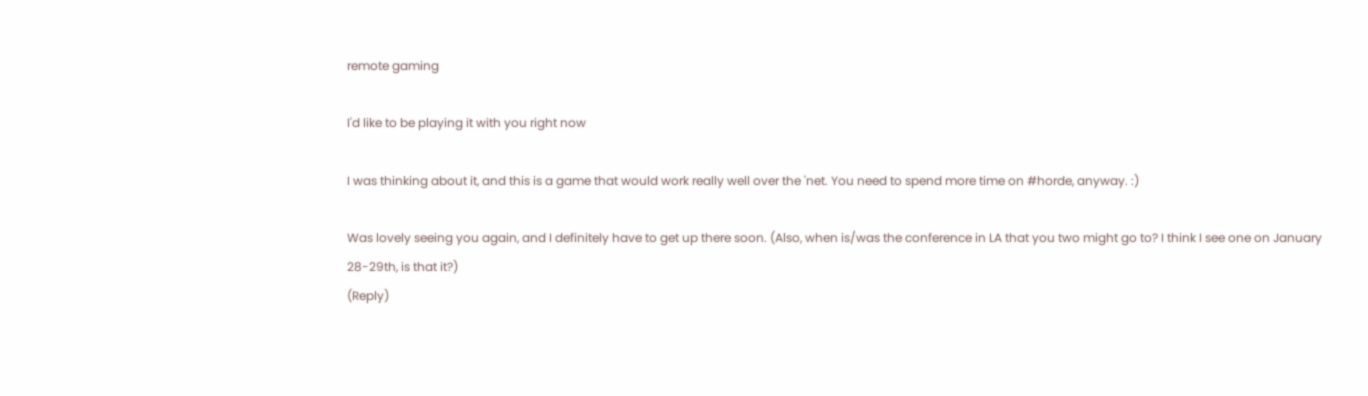remote gaming

I'd like to be playing it with you right now

I was thinking about it, and this is a game that would work really well over the 'net. You need to spend more time on #horde, anyway. :)

Was lovely seeing you again, and I definitely have to get up there soon. (Also, when is/was the conference in LA that you two might go to? I think I see one on January 28-29th, is that it?)
(Reply)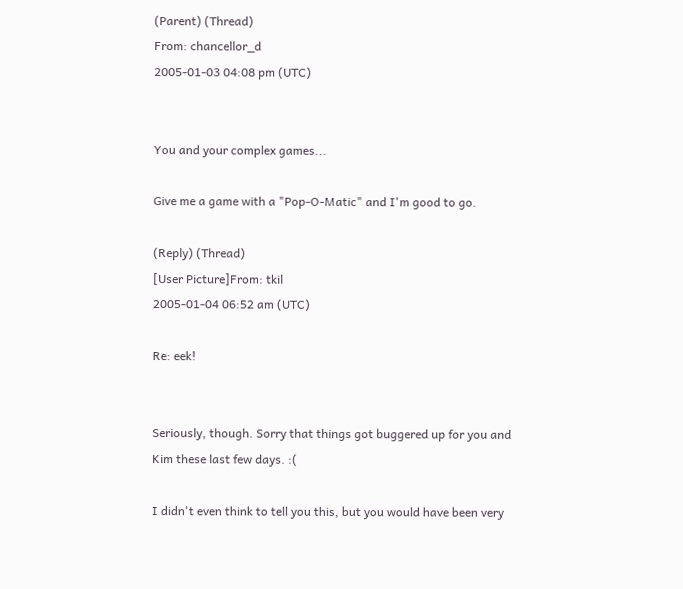(Parent) (Thread)
From: chancellor_d
2005-01-03 04:08 pm (UTC)


You and your complex games...

Give me a game with a "Pop-O-Matic" and I'm good to go.

(Reply) (Thread)
[User Picture]From: tkil
2005-01-04 06:52 am (UTC)

Re: eek!


Seriously, though. Sorry that things got buggered up for you and Kim these last few days. :(

I didn't even think to tell you this, but you would have been very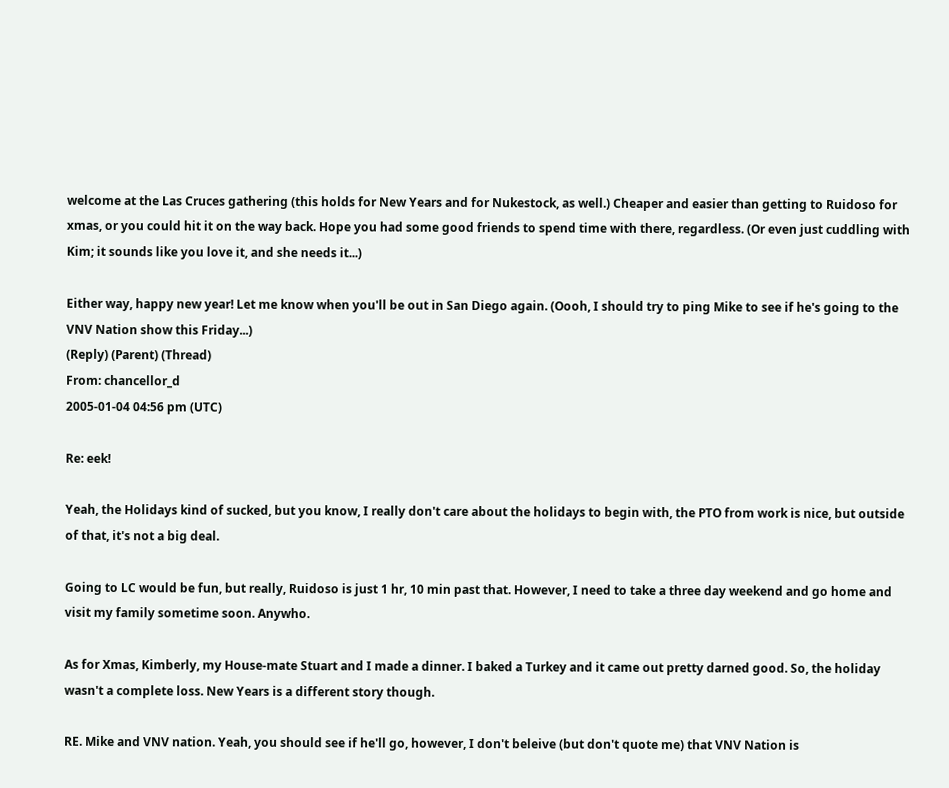welcome at the Las Cruces gathering (this holds for New Years and for Nukestock, as well.) Cheaper and easier than getting to Ruidoso for xmas, or you could hit it on the way back. Hope you had some good friends to spend time with there, regardless. (Or even just cuddling with Kim; it sounds like you love it, and she needs it...)

Either way, happy new year! Let me know when you'll be out in San Diego again. (Oooh, I should try to ping Mike to see if he's going to the VNV Nation show this Friday...)
(Reply) (Parent) (Thread)
From: chancellor_d
2005-01-04 04:56 pm (UTC)

Re: eek!

Yeah, the Holidays kind of sucked, but you know, I really don't care about the holidays to begin with, the PTO from work is nice, but outside of that, it's not a big deal.

Going to LC would be fun, but really, Ruidoso is just 1 hr, 10 min past that. However, I need to take a three day weekend and go home and visit my family sometime soon. Anywho.

As for Xmas, Kimberly, my House-mate Stuart and I made a dinner. I baked a Turkey and it came out pretty darned good. So, the holiday wasn't a complete loss. New Years is a different story though.

RE. Mike and VNV nation. Yeah, you should see if he'll go, however, I don't beleive (but don't quote me) that VNV Nation is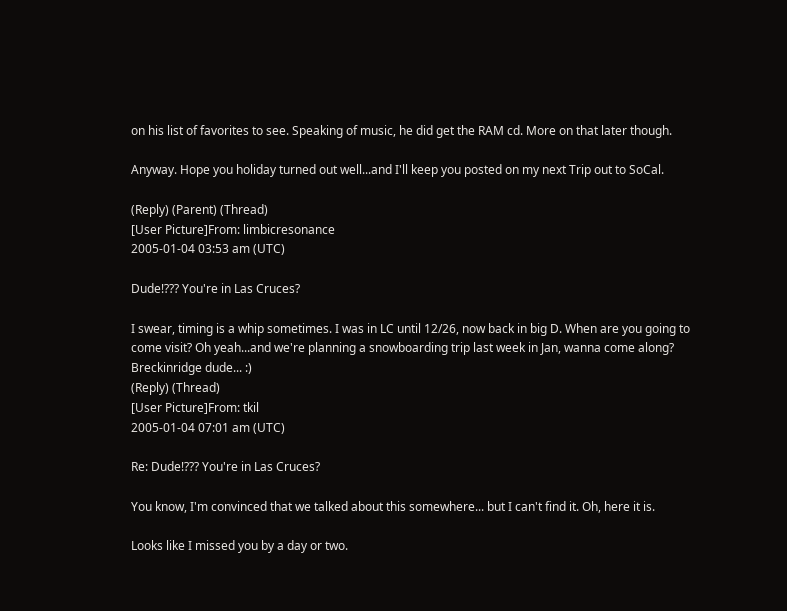on his list of favorites to see. Speaking of music, he did get the RAM cd. More on that later though.

Anyway. Hope you holiday turned out well...and I'll keep you posted on my next Trip out to SoCal.

(Reply) (Parent) (Thread)
[User Picture]From: limbicresonance
2005-01-04 03:53 am (UTC)

Dude!??? You're in Las Cruces?

I swear, timing is a whip sometimes. I was in LC until 12/26, now back in big D. When are you going to come visit? Oh yeah...and we're planning a snowboarding trip last week in Jan, wanna come along? Breckinridge dude... :)
(Reply) (Thread)
[User Picture]From: tkil
2005-01-04 07:01 am (UTC)

Re: Dude!??? You're in Las Cruces?

You know, I'm convinced that we talked about this somewhere... but I can't find it. Oh, here it is.

Looks like I missed you by a day or two.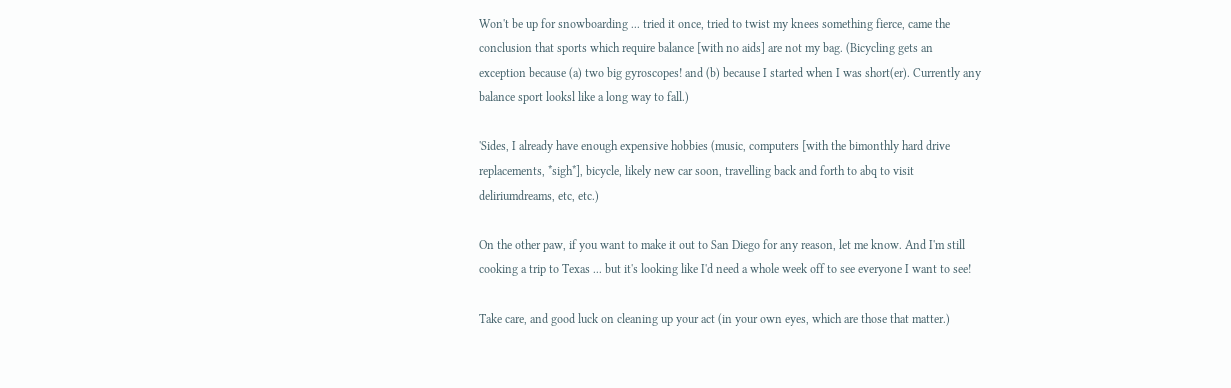Won't be up for snowboarding ... tried it once, tried to twist my knees something fierce, came the conclusion that sports which require balance [with no aids] are not my bag. (Bicycling gets an exception because (a) two big gyroscopes! and (b) because I started when I was short(er). Currently any balance sport looksl like a long way to fall.)

'Sides, I already have enough expensive hobbies (music, computers [with the bimonthly hard drive replacements, *sigh*], bicycle, likely new car soon, travelling back and forth to abq to visit deliriumdreams, etc, etc.)

On the other paw, if you want to make it out to San Diego for any reason, let me know. And I'm still cooking a trip to Texas ... but it's looking like I'd need a whole week off to see everyone I want to see!

Take care, and good luck on cleaning up your act (in your own eyes, which are those that matter.)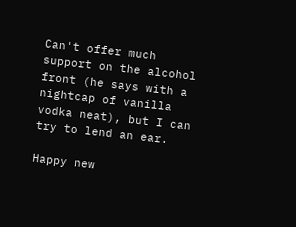Can't offer much support on the alcohol front (he says with a nightcap of vanilla vodka neat), but I can try to lend an ear.

Happy new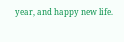year, and happy new life.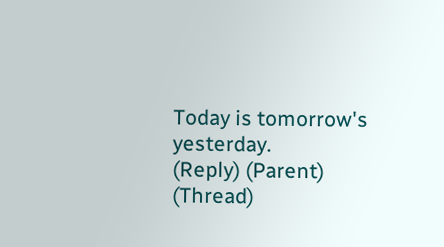Today is tomorrow's yesterday.
(Reply) (Parent) (Thread)